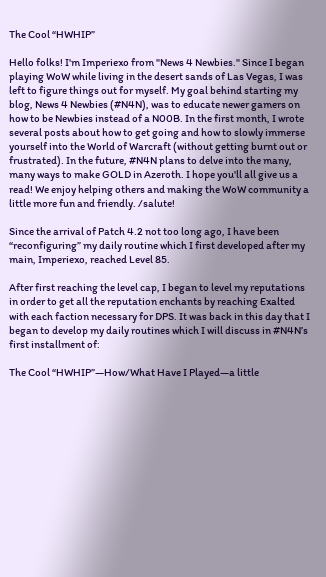The Cool “HWHIP”

Hello folks! I'm Imperiexo from "News 4 Newbies." Since I began playing WoW while living in the desert sands of Las Vegas, I was left to figure things out for myself. My goal behind starting my blog, News 4 Newbies (#N4N), was to educate newer gamers on how to be Newbies instead of a N00B. In the first month, I wrote several posts about how to get going and how to slowly immerse yourself into the World of Warcraft (without getting burnt out or frustrated). In the future, #N4N plans to delve into the many, many ways to make GOLD in Azeroth. I hope you'll all give us a read! We enjoy helping others and making the WoW community a little more fun and friendly. /salute!

Since the arrival of Patch 4.2 not too long ago, I have been “reconfiguring” my daily routine which I first developed after my main, Imperiexo, reached Level 85.

After first reaching the level cap, I began to level my reputations in order to get all the reputation enchants by reaching Exalted with each faction necessary for DPS. It was back in this day that I began to develop my daily routines which I will discuss in #N4N’s first installment of:

The Cool “HWHIP”—How/What Have I Played—a little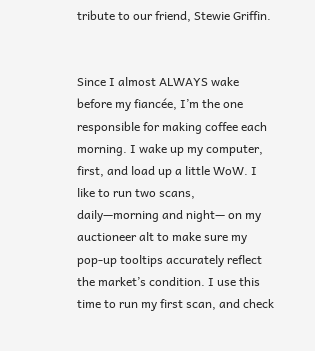tribute to our friend, Stewie Griffin.


Since I almost ALWAYS wake before my fiancée, I’m the one responsible for making coffee each morning. I wake up my computer, first, and load up a little WoW. I like to run two scans, daily—morning and night— on my auctioneer alt to make sure my pop-up tooltips accurately reflect the market’s condition. I use this time to run my first scan, and check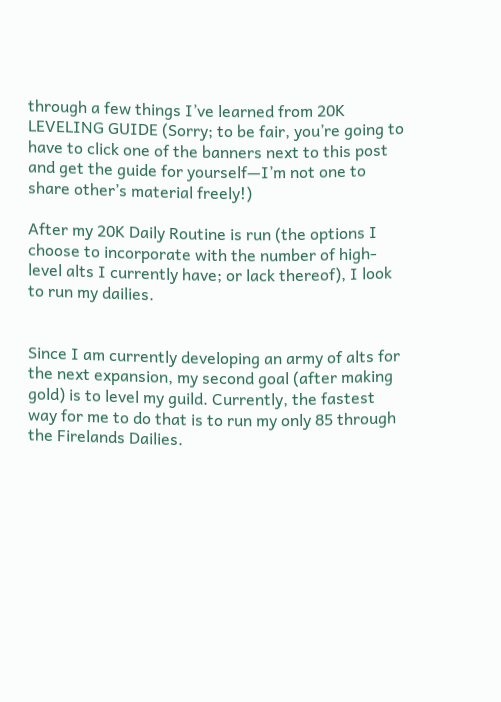through a few things I’ve learned from 20K LEVELING GUIDE (Sorry; to be fair, you’re going to have to click one of the banners next to this post and get the guide for yourself—I’m not one to share other’s material freely!)

After my 20K Daily Routine is run (the options I choose to incorporate with the number of high-level alts I currently have; or lack thereof), I look to run my dailies.


Since I am currently developing an army of alts for the next expansion, my second goal (after making gold) is to level my guild. Currently, the fastest way for me to do that is to run my only 85 through the Firelands Dailies.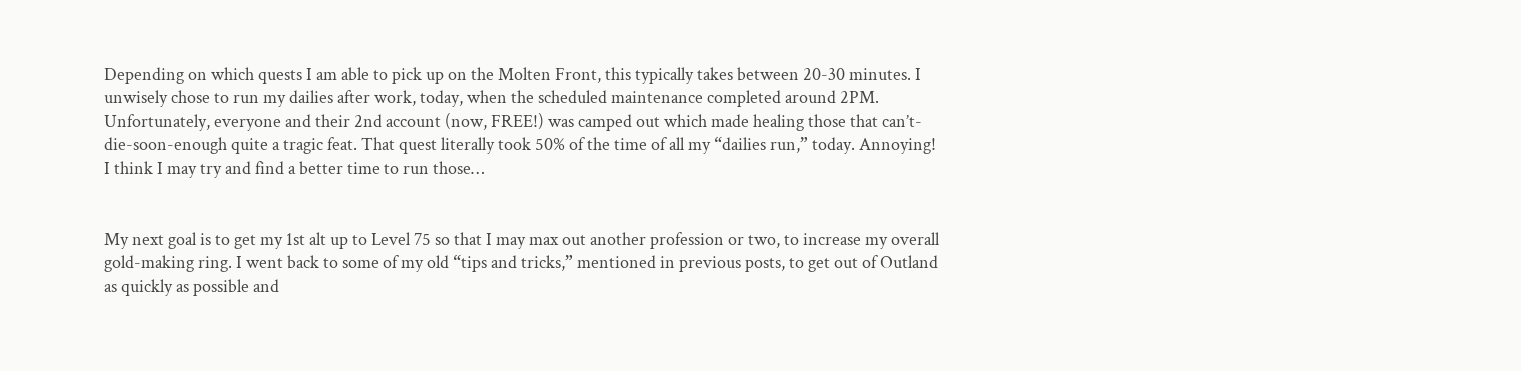Depending on which quests I am able to pick up on the Molten Front, this typically takes between 20-30 minutes. I unwisely chose to run my dailies after work, today, when the scheduled maintenance completed around 2PM. Unfortunately, everyone and their 2nd account (now, FREE!) was camped out which made healing those that can’t-die-soon-enough quite a tragic feat. That quest literally took 50% of the time of all my “dailies run,” today. Annoying! I think I may try and find a better time to run those…


My next goal is to get my 1st alt up to Level 75 so that I may max out another profession or two, to increase my overall gold-making ring. I went back to some of my old “tips and tricks,” mentioned in previous posts, to get out of Outland as quickly as possible and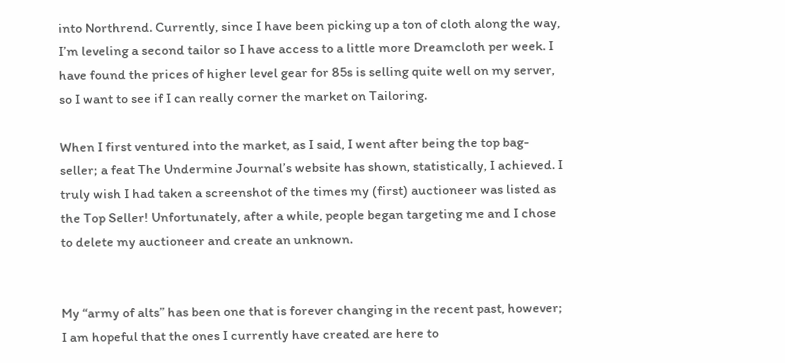into Northrend. Currently, since I have been picking up a ton of cloth along the way, I’m leveling a second tailor so I have access to a little more Dreamcloth per week. I have found the prices of higher level gear for 85s is selling quite well on my server, so I want to see if I can really corner the market on Tailoring.

When I first ventured into the market, as I said, I went after being the top bag-seller; a feat The Undermine Journal’s website has shown, statistically, I achieved. I truly wish I had taken a screenshot of the times my (first) auctioneer was listed as the Top Seller! Unfortunately, after a while, people began targeting me and I chose to delete my auctioneer and create an unknown.


My “army of alts” has been one that is forever changing in the recent past, however; I am hopeful that the ones I currently have created are here to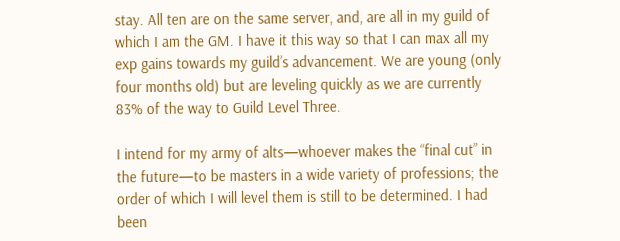stay. All ten are on the same server, and, are all in my guild of which I am the GM. I have it this way so that I can max all my exp gains towards my guild’s advancement. We are young (only four months old) but are leveling quickly as we are currently 83% of the way to Guild Level Three.

I intend for my army of alts—whoever makes the “final cut” in the future—to be masters in a wide variety of professions; the order of which I will level them is still to be determined. I had been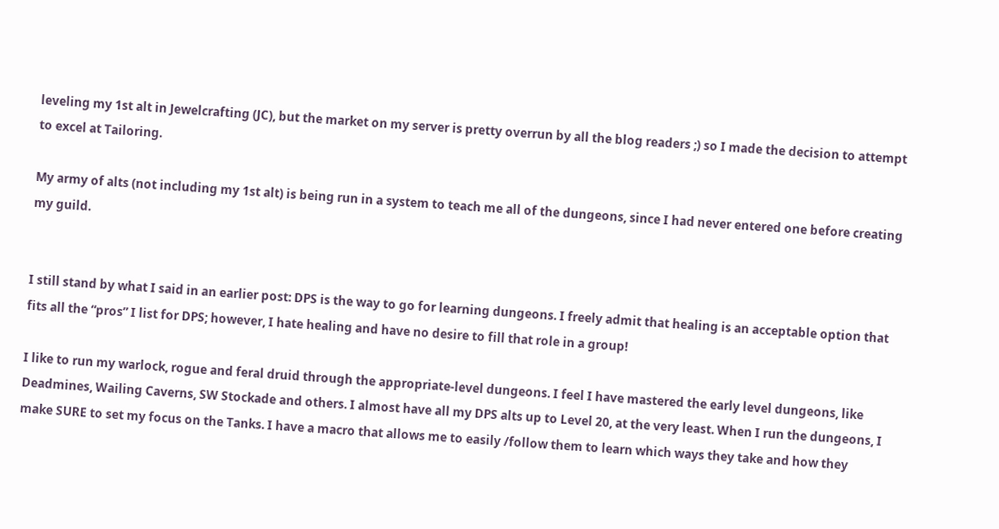leveling my 1st alt in Jewelcrafting (JC), but the market on my server is pretty overrun by all the blog readers ;) so I made the decision to attempt to excel at Tailoring.

My army of alts (not including my 1st alt) is being run in a system to teach me all of the dungeons, since I had never entered one before creating my guild.


I still stand by what I said in an earlier post: DPS is the way to go for learning dungeons. I freely admit that healing is an acceptable option that fits all the “pros” I list for DPS; however, I hate healing and have no desire to fill that role in a group!

I like to run my warlock, rogue and feral druid through the appropriate-level dungeons. I feel I have mastered the early level dungeons, like Deadmines, Wailing Caverns, SW Stockade and others. I almost have all my DPS alts up to Level 20, at the very least. When I run the dungeons, I make SURE to set my focus on the Tanks. I have a macro that allows me to easily /follow them to learn which ways they take and how they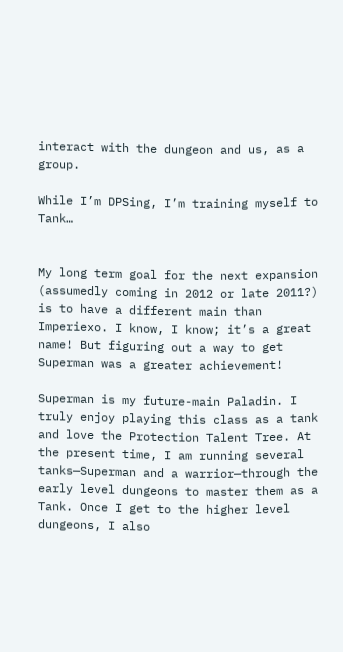interact with the dungeon and us, as a group.

While I’m DPSing, I’m training myself to Tank…


My long term goal for the next expansion (assumedly coming in 2012 or late 2011?) is to have a different main than Imperiexo. I know, I know; it’s a great name! But figuring out a way to get Superman was a greater achievement!

Superman is my future-main Paladin. I truly enjoy playing this class as a tank and love the Protection Talent Tree. At the present time, I am running several tanks—Superman and a warrior—through the early level dungeons to master them as a Tank. Once I get to the higher level dungeons, I also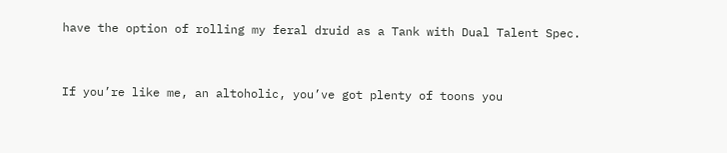have the option of rolling my feral druid as a Tank with Dual Talent Spec.


If you’re like me, an altoholic, you’ve got plenty of toons you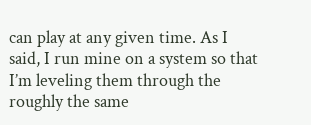can play at any given time. As I said, I run mine on a system so that I’m leveling them through the roughly the same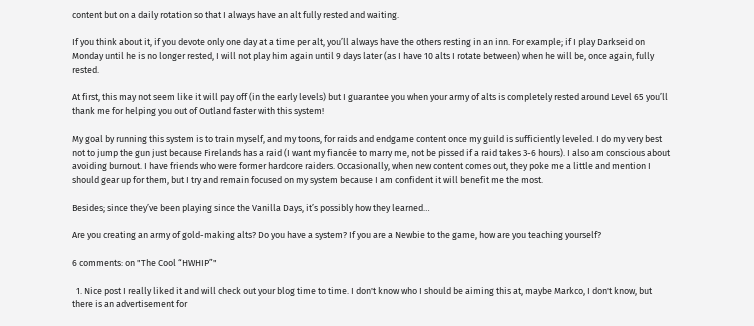content but on a daily rotation so that I always have an alt fully rested and waiting.

If you think about it, if you devote only one day at a time per alt, you’ll always have the others resting in an inn. For example; if I play Darkseid on Monday until he is no longer rested, I will not play him again until 9 days later (as I have 10 alts I rotate between) when he will be, once again, fully rested.

At first, this may not seem like it will pay off (in the early levels) but I guarantee you when your army of alts is completely rested around Level 65 you’ll thank me for helping you out of Outland faster with this system!

My goal by running this system is to train myself, and my toons, for raids and endgame content once my guild is sufficiently leveled. I do my very best not to jump the gun just because Firelands has a raid (I want my fiancée to marry me, not be pissed if a raid takes 3-6 hours). I also am conscious about avoiding burnout. I have friends who were former hardcore raiders. Occasionally, when new content comes out, they poke me a little and mention I should gear up for them, but I try and remain focused on my system because I am confident it will benefit me the most.

Besides; since they’ve been playing since the Vanilla Days, it’s possibly how they learned…

Are you creating an army of gold-making alts? Do you have a system? If you are a Newbie to the game, how are you teaching yourself?

6 comments: on "The Cool “HWHIP”"

  1. Nice post I really liked it and will check out your blog time to time. I don't know who I should be aiming this at, maybe Markco, I don't know, but there is an advertisement for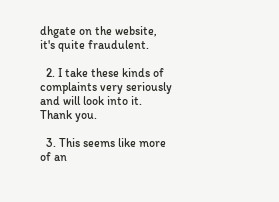dhgate on the website, it's quite fraudulent.

  2. I take these kinds of complaints very seriously and will look into it. Thank you.

  3. This seems like more of an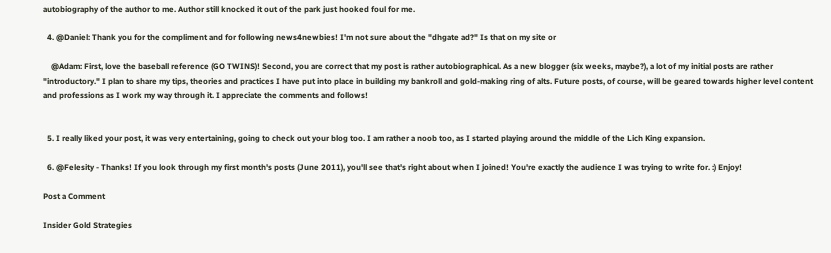autobiography of the author to me. Author still knocked it out of the park just hooked foul for me.

  4. @Daniel: Thank you for the compliment and for following news4newbies! I'm not sure about the "dhgate ad?" Is that on my site or

    @Adam: First, love the baseball reference (GO TWINS)! Second, you are correct that my post is rather autobiographical. As a new blogger (six weeks, maybe?), a lot of my initial posts are rather "introductory." I plan to share my tips, theories and practices I have put into place in building my bankroll and gold-making ring of alts. Future posts, of course, will be geared towards higher level content and professions as I work my way through it. I appreciate the comments and follows!


  5. I really liked your post, it was very entertaining, going to check out your blog too. I am rather a noob too, as I started playing around the middle of the Lich King expansion.

  6. @Felesity - Thanks! If you look through my first month's posts (June 2011), you'll see that's right about when I joined! You're exactly the audience I was trying to write for. :) Enjoy!

Post a Comment

Insider Gold Strategies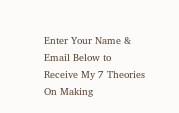Enter Your Name & Email Below to Receive My 7 Theories On Making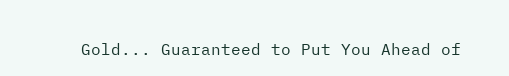Gold... Guaranteed to Put You Ahead of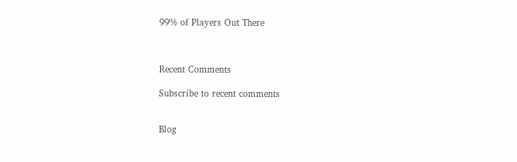99% of Players Out There



Recent Comments

Subscribe to recent comments


Blog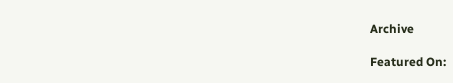Archive

Featured On: